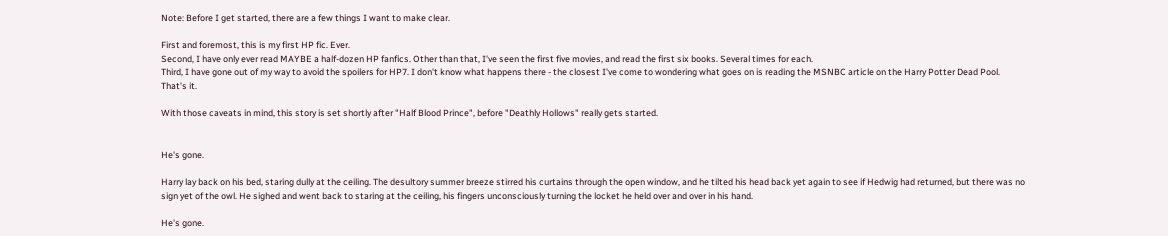Note: Before I get started, there are a few things I want to make clear.

First and foremost, this is my first HP fic. Ever.
Second, I have only ever read MAYBE a half-dozen HP fanfics. Other than that, I've seen the first five movies, and read the first six books. Several times for each.
Third, I have gone out of my way to avoid the spoilers for HP7. I don't know what happens there - the closest I've come to wondering what goes on is reading the MSNBC article on the Harry Potter Dead Pool. That's it.

With those caveats in mind, this story is set shortly after "Half Blood Prince", before "Deathly Hollows" really gets started.


He's gone.

Harry lay back on his bed, staring dully at the ceiling. The desultory summer breeze stirred his curtains through the open window, and he tilted his head back yet again to see if Hedwig had returned, but there was no sign yet of the owl. He sighed and went back to staring at the ceiling, his fingers unconsciously turning the locket he held over and over in his hand.

He's gone.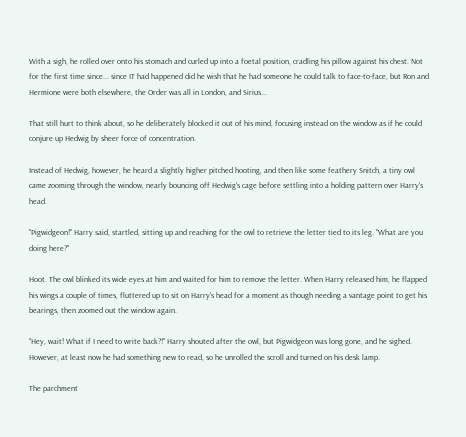With a sigh, he rolled over onto his stomach and curled up into a foetal position, cradling his pillow against his chest. Not for the first time since... since IT had happened did he wish that he had someone he could talk to face-to-face, but Ron and Hermione were both elsewhere, the Order was all in London, and Sirius...

That still hurt to think about, so he deliberately blocked it out of his mind, focusing instead on the window as if he could conjure up Hedwig by sheer force of concentration.

Instead of Hedwig, however, he heard a slightly higher pitched hooting, and then like some feathery Snitch, a tiny owl came zooming through the window, nearly bouncing off Hedwig's cage before settling into a holding pattern over Harry's head.

"Pigwidgeon!" Harry said, startled, sitting up and reaching for the owl to retrieve the letter tied to its leg. "What are you doing here?"

Hoot. The owl blinked its wide eyes at him and waited for him to remove the letter. When Harry released him, he flapped his wings a couple of times, fluttered up to sit on Harry's head for a moment as though needing a vantage point to get his bearings, then zoomed out the window again.

"Hey, wait! What if I need to write back?!" Harry shouted after the owl, but Pigwidgeon was long gone, and he sighed. However, at least now he had something new to read, so he unrolled the scroll and turned on his desk lamp.

The parchment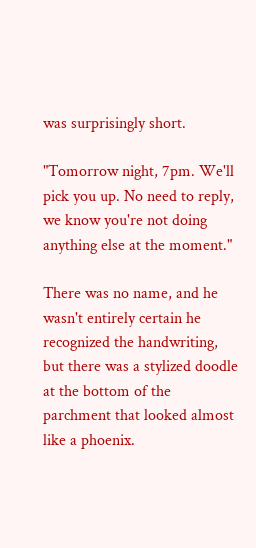was surprisingly short.

"Tomorrow night, 7pm. We'll pick you up. No need to reply, we know you're not doing anything else at the moment."

There was no name, and he wasn't entirely certain he recognized the handwriting, but there was a stylized doodle at the bottom of the parchment that looked almost like a phoenix.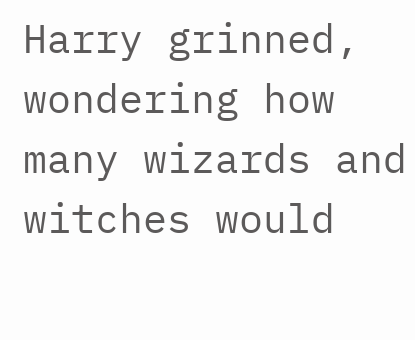Harry grinned, wondering how many wizards and witches would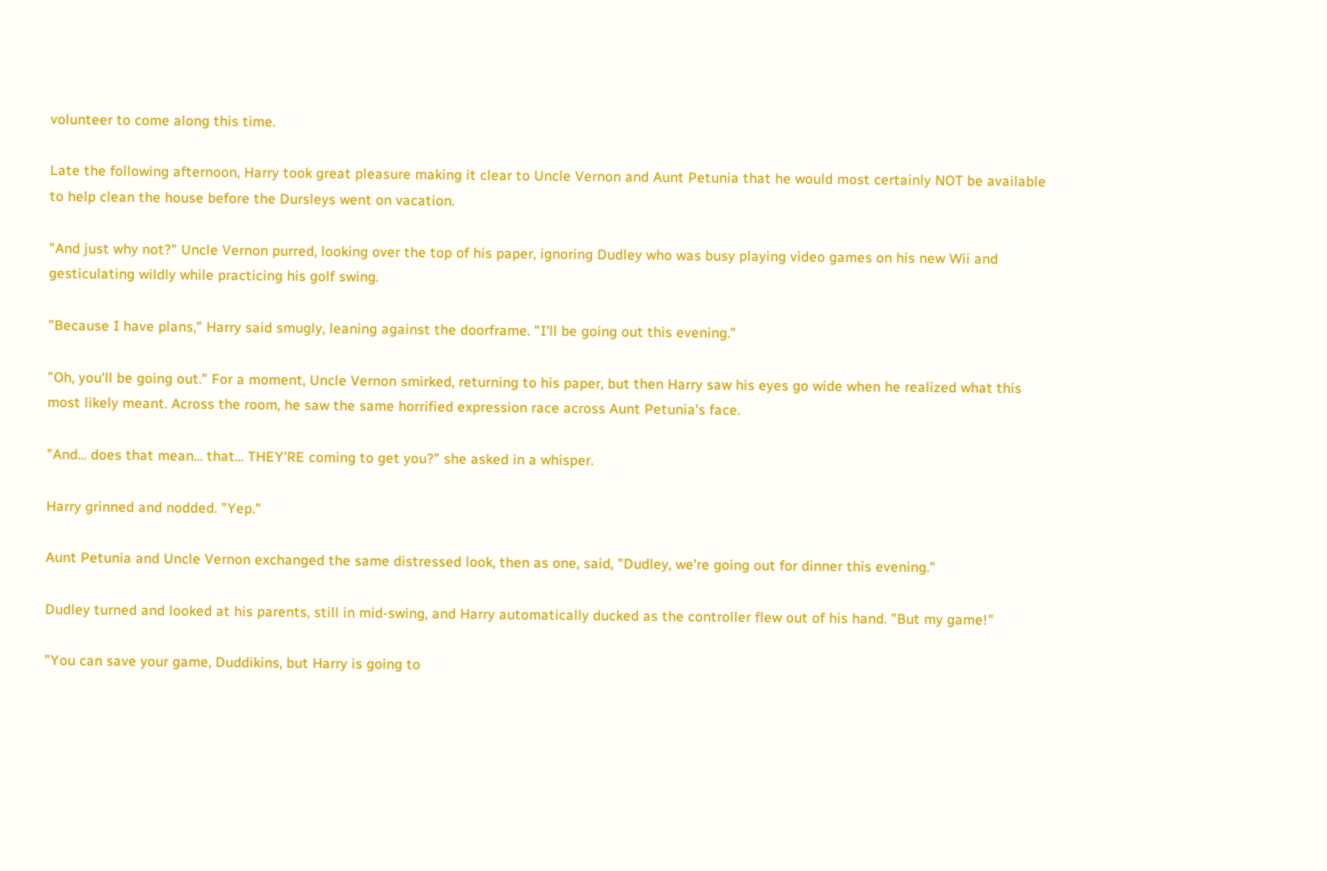volunteer to come along this time.

Late the following afternoon, Harry took great pleasure making it clear to Uncle Vernon and Aunt Petunia that he would most certainly NOT be available to help clean the house before the Dursleys went on vacation.

"And just why not?" Uncle Vernon purred, looking over the top of his paper, ignoring Dudley who was busy playing video games on his new Wii and gesticulating wildly while practicing his golf swing.

"Because I have plans," Harry said smugly, leaning against the doorframe. "I'll be going out this evening."

"Oh, you'll be going out." For a moment, Uncle Vernon smirked, returning to his paper, but then Harry saw his eyes go wide when he realized what this most likely meant. Across the room, he saw the same horrified expression race across Aunt Petunia's face.

"And... does that mean... that... THEY'RE coming to get you?" she asked in a whisper.

Harry grinned and nodded. "Yep."

Aunt Petunia and Uncle Vernon exchanged the same distressed look, then as one, said, "Dudley, we're going out for dinner this evening."

Dudley turned and looked at his parents, still in mid-swing, and Harry automatically ducked as the controller flew out of his hand. "But my game!"

"You can save your game, Duddikins, but Harry is going to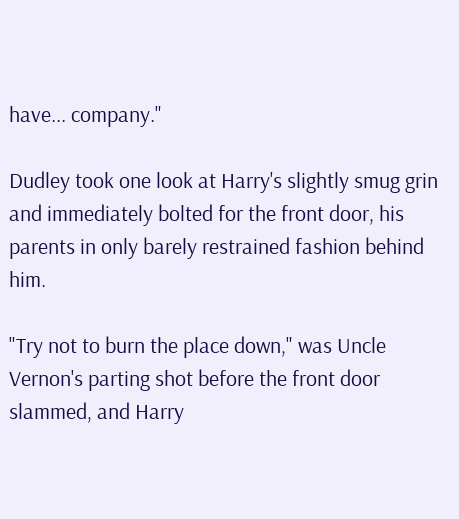have... company."

Dudley took one look at Harry's slightly smug grin and immediately bolted for the front door, his parents in only barely restrained fashion behind him.

"Try not to burn the place down," was Uncle Vernon's parting shot before the front door slammed, and Harry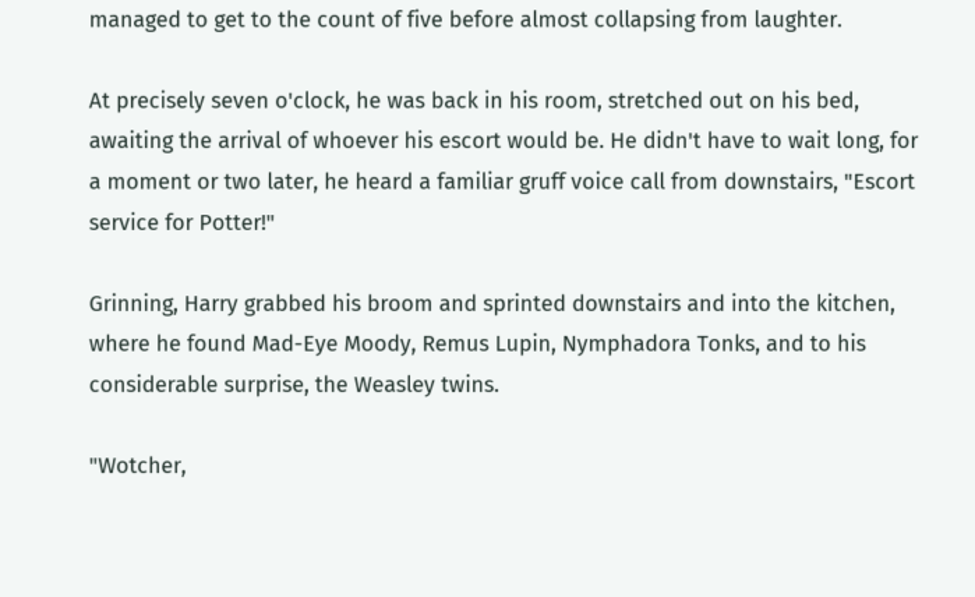managed to get to the count of five before almost collapsing from laughter.

At precisely seven o'clock, he was back in his room, stretched out on his bed, awaiting the arrival of whoever his escort would be. He didn't have to wait long, for a moment or two later, he heard a familiar gruff voice call from downstairs, "Escort service for Potter!"

Grinning, Harry grabbed his broom and sprinted downstairs and into the kitchen, where he found Mad-Eye Moody, Remus Lupin, Nymphadora Tonks, and to his considerable surprise, the Weasley twins.

"Wotcher,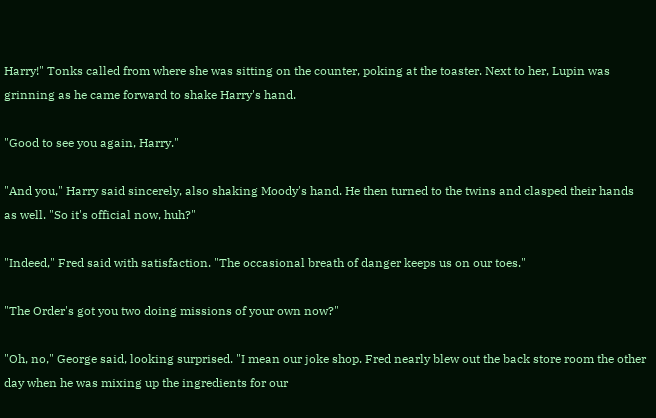Harry!" Tonks called from where she was sitting on the counter, poking at the toaster. Next to her, Lupin was grinning as he came forward to shake Harry's hand.

"Good to see you again, Harry."

"And you," Harry said sincerely, also shaking Moody's hand. He then turned to the twins and clasped their hands as well. "So it's official now, huh?"

"Indeed," Fred said with satisfaction. "The occasional breath of danger keeps us on our toes."

"The Order's got you two doing missions of your own now?"

"Oh, no," George said, looking surprised. "I mean our joke shop. Fred nearly blew out the back store room the other day when he was mixing up the ingredients for our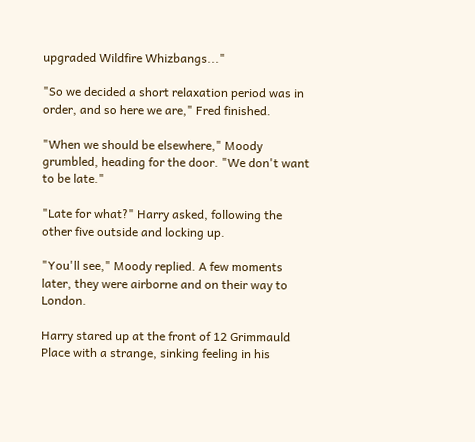upgraded Wildfire Whizbangs..."

"So we decided a short relaxation period was in order, and so here we are," Fred finished.

"When we should be elsewhere," Moody grumbled, heading for the door. "We don't want to be late."

"Late for what?" Harry asked, following the other five outside and locking up.

"You'll see," Moody replied. A few moments later, they were airborne and on their way to London.

Harry stared up at the front of 12 Grimmauld Place with a strange, sinking feeling in his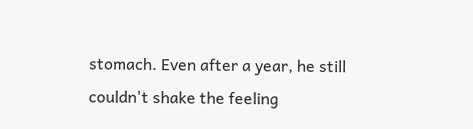stomach. Even after a year, he still couldn't shake the feeling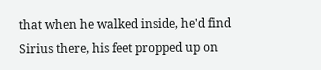that when he walked inside, he'd find Sirius there, his feet propped up on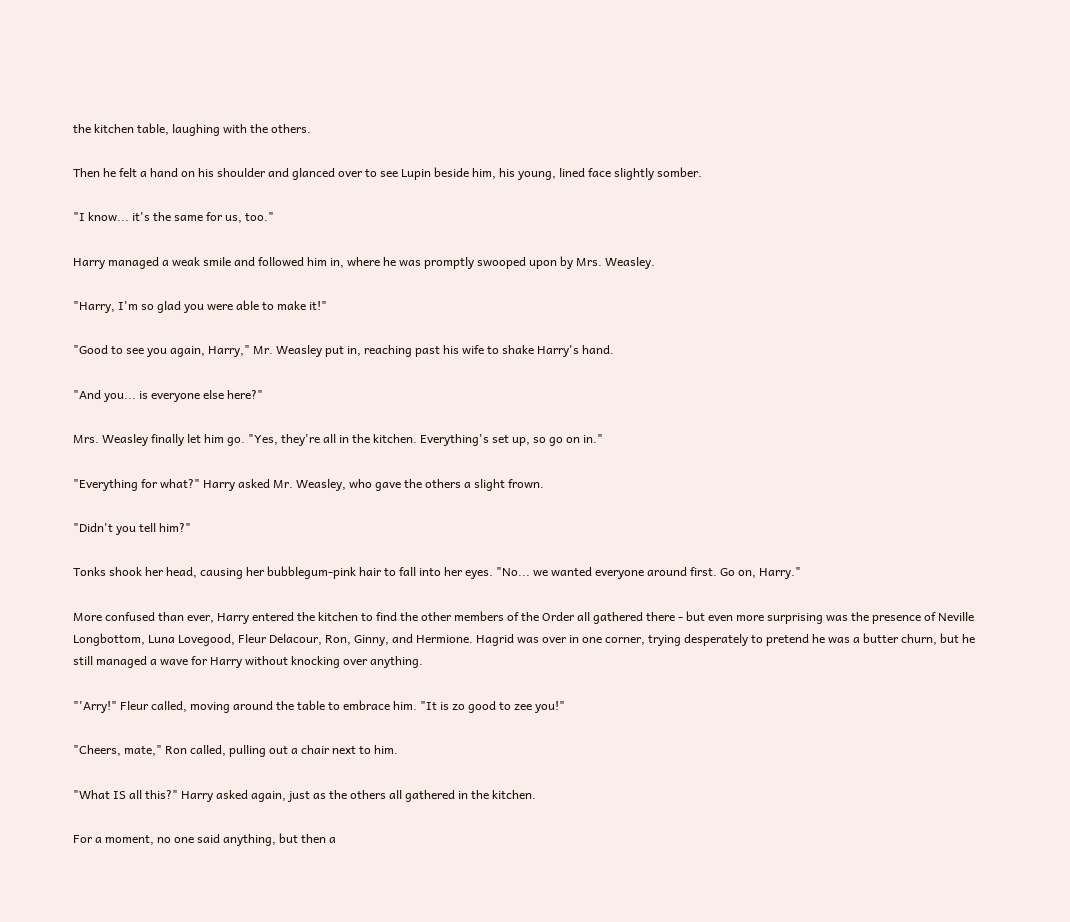the kitchen table, laughing with the others.

Then he felt a hand on his shoulder and glanced over to see Lupin beside him, his young, lined face slightly somber.

"I know... it's the same for us, too."

Harry managed a weak smile and followed him in, where he was promptly swooped upon by Mrs. Weasley.

"Harry, I'm so glad you were able to make it!"

"Good to see you again, Harry," Mr. Weasley put in, reaching past his wife to shake Harry's hand.

"And you... is everyone else here?"

Mrs. Weasley finally let him go. "Yes, they're all in the kitchen. Everything's set up, so go on in."

"Everything for what?" Harry asked Mr. Weasley, who gave the others a slight frown.

"Didn't you tell him?"

Tonks shook her head, causing her bubblegum-pink hair to fall into her eyes. "No... we wanted everyone around first. Go on, Harry."

More confused than ever, Harry entered the kitchen to find the other members of the Order all gathered there - but even more surprising was the presence of Neville Longbottom, Luna Lovegood, Fleur Delacour, Ron, Ginny, and Hermione. Hagrid was over in one corner, trying desperately to pretend he was a butter churn, but he still managed a wave for Harry without knocking over anything.

"'Arry!" Fleur called, moving around the table to embrace him. "It is zo good to zee you!"

"Cheers, mate," Ron called, pulling out a chair next to him.

"What IS all this?" Harry asked again, just as the others all gathered in the kitchen.

For a moment, no one said anything, but then a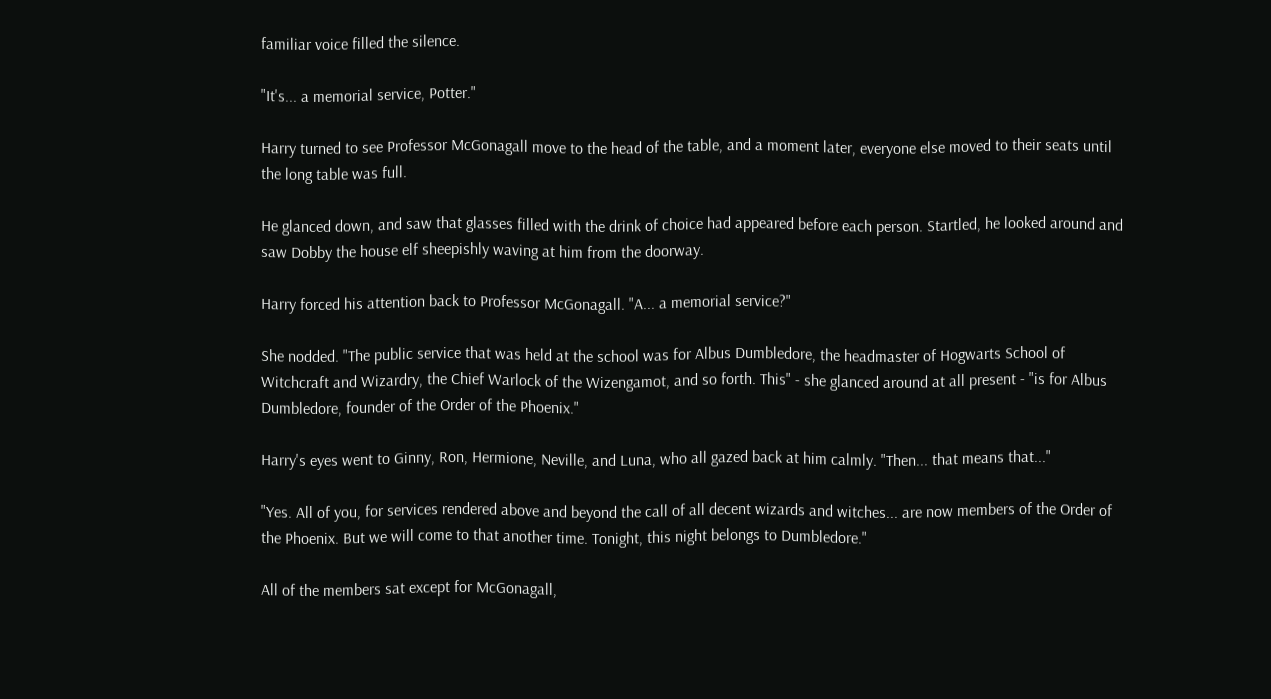familiar voice filled the silence.

"It's... a memorial service, Potter."

Harry turned to see Professor McGonagall move to the head of the table, and a moment later, everyone else moved to their seats until the long table was full.

He glanced down, and saw that glasses filled with the drink of choice had appeared before each person. Startled, he looked around and saw Dobby the house elf sheepishly waving at him from the doorway.

Harry forced his attention back to Professor McGonagall. "A... a memorial service?"

She nodded. "The public service that was held at the school was for Albus Dumbledore, the headmaster of Hogwarts School of Witchcraft and Wizardry, the Chief Warlock of the Wizengamot, and so forth. This" - she glanced around at all present - "is for Albus Dumbledore, founder of the Order of the Phoenix."

Harry's eyes went to Ginny, Ron, Hermione, Neville, and Luna, who all gazed back at him calmly. "Then... that means that..."

"Yes. All of you, for services rendered above and beyond the call of all decent wizards and witches... are now members of the Order of the Phoenix. But we will come to that another time. Tonight, this night belongs to Dumbledore."

All of the members sat except for McGonagall,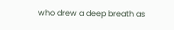who drew a deep breath as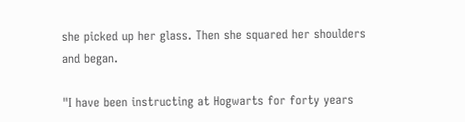she picked up her glass. Then she squared her shoulders and began.

"I have been instructing at Hogwarts for forty years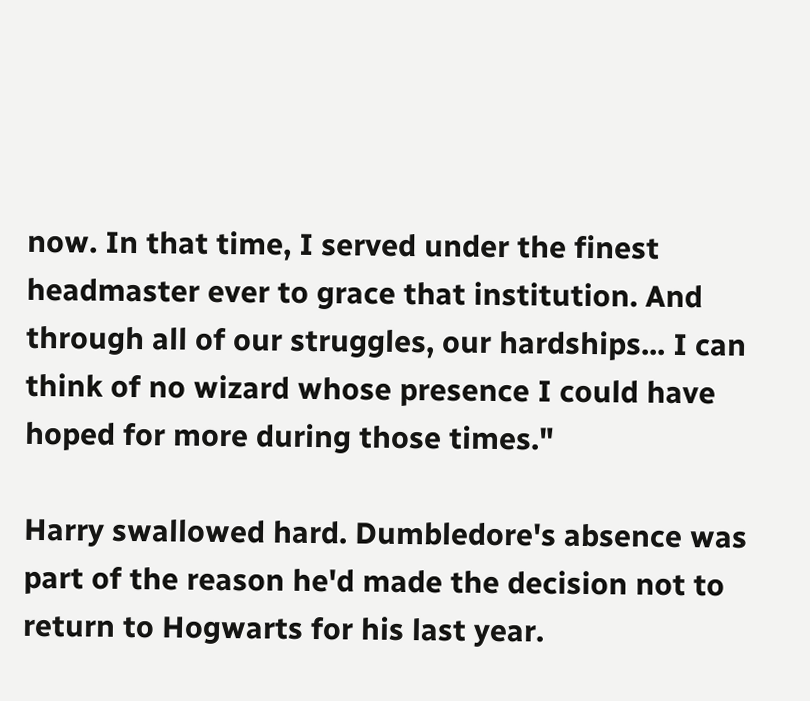now. In that time, I served under the finest headmaster ever to grace that institution. And through all of our struggles, our hardships... I can think of no wizard whose presence I could have hoped for more during those times."

Harry swallowed hard. Dumbledore's absence was part of the reason he'd made the decision not to return to Hogwarts for his last year.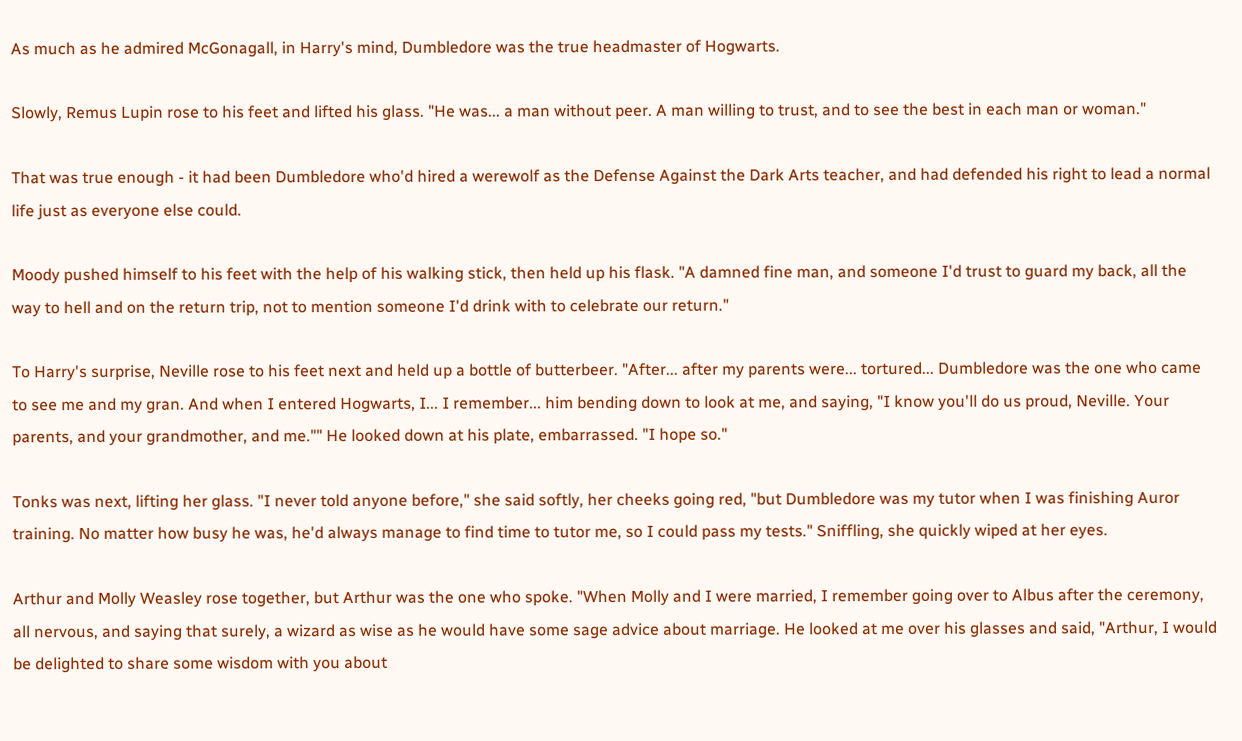As much as he admired McGonagall, in Harry's mind, Dumbledore was the true headmaster of Hogwarts.

Slowly, Remus Lupin rose to his feet and lifted his glass. "He was... a man without peer. A man willing to trust, and to see the best in each man or woman."

That was true enough - it had been Dumbledore who'd hired a werewolf as the Defense Against the Dark Arts teacher, and had defended his right to lead a normal life just as everyone else could.

Moody pushed himself to his feet with the help of his walking stick, then held up his flask. "A damned fine man, and someone I'd trust to guard my back, all the way to hell and on the return trip, not to mention someone I'd drink with to celebrate our return."

To Harry's surprise, Neville rose to his feet next and held up a bottle of butterbeer. "After... after my parents were... tortured... Dumbledore was the one who came to see me and my gran. And when I entered Hogwarts, I... I remember... him bending down to look at me, and saying, "I know you'll do us proud, Neville. Your parents, and your grandmother, and me."" He looked down at his plate, embarrassed. "I hope so."

Tonks was next, lifting her glass. "I never told anyone before," she said softly, her cheeks going red, "but Dumbledore was my tutor when I was finishing Auror training. No matter how busy he was, he'd always manage to find time to tutor me, so I could pass my tests." Sniffling, she quickly wiped at her eyes.

Arthur and Molly Weasley rose together, but Arthur was the one who spoke. "When Molly and I were married, I remember going over to Albus after the ceremony, all nervous, and saying that surely, a wizard as wise as he would have some sage advice about marriage. He looked at me over his glasses and said, "Arthur, I would be delighted to share some wisdom with you about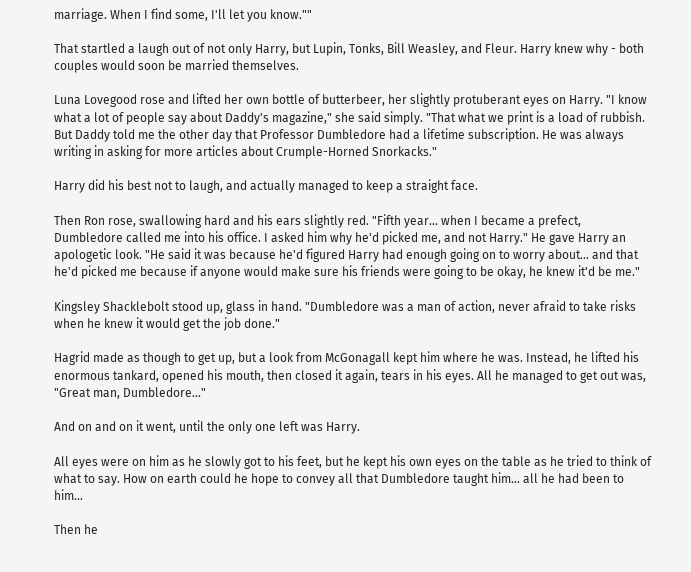marriage. When I find some, I'll let you know.""

That startled a laugh out of not only Harry, but Lupin, Tonks, Bill Weasley, and Fleur. Harry knew why - both couples would soon be married themselves.

Luna Lovegood rose and lifted her own bottle of butterbeer, her slightly protuberant eyes on Harry. "I know what a lot of people say about Daddy's magazine," she said simply. "That what we print is a load of rubbish. But Daddy told me the other day that Professor Dumbledore had a lifetime subscription. He was always writing in asking for more articles about Crumple-Horned Snorkacks."

Harry did his best not to laugh, and actually managed to keep a straight face.

Then Ron rose, swallowing hard and his ears slightly red. "Fifth year... when I became a prefect, Dumbledore called me into his office. I asked him why he'd picked me, and not Harry." He gave Harry an apologetic look. "He said it was because he'd figured Harry had enough going on to worry about... and that he'd picked me because if anyone would make sure his friends were going to be okay, he knew it'd be me."

Kingsley Shacklebolt stood up, glass in hand. "Dumbledore was a man of action, never afraid to take risks when he knew it would get the job done."

Hagrid made as though to get up, but a look from McGonagall kept him where he was. Instead, he lifted his enormous tankard, opened his mouth, then closed it again, tears in his eyes. All he managed to get out was, "Great man, Dumbledore..."

And on and on it went, until the only one left was Harry.

All eyes were on him as he slowly got to his feet, but he kept his own eyes on the table as he tried to think of what to say. How on earth could he hope to convey all that Dumbledore taught him... all he had been to him...

Then he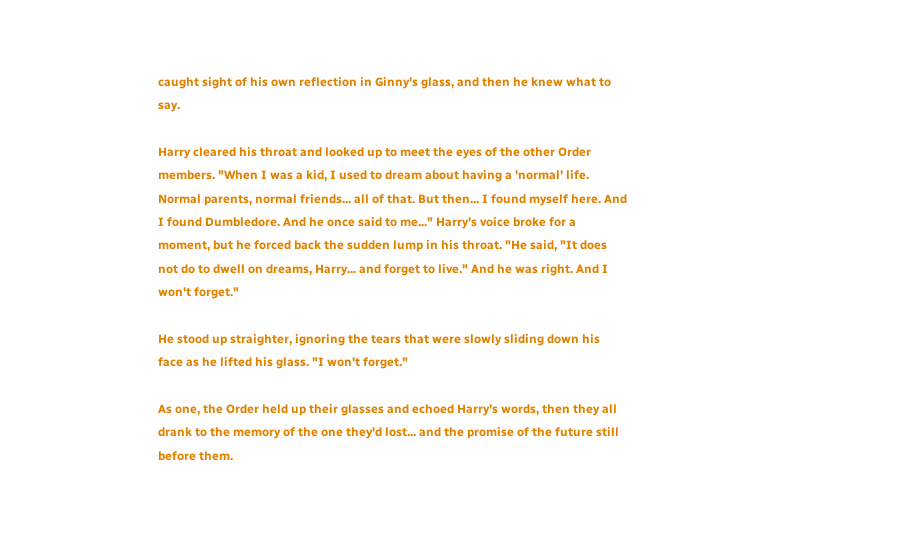caught sight of his own reflection in Ginny's glass, and then he knew what to say.

Harry cleared his throat and looked up to meet the eyes of the other Order members. "When I was a kid, I used to dream about having a 'normal' life. Normal parents, normal friends... all of that. But then... I found myself here. And I found Dumbledore. And he once said to me..." Harry's voice broke for a moment, but he forced back the sudden lump in his throat. "He said, "It does not do to dwell on dreams, Harry... and forget to live." And he was right. And I won't forget."

He stood up straighter, ignoring the tears that were slowly sliding down his face as he lifted his glass. "I won't forget."

As one, the Order held up their glasses and echoed Harry's words, then they all drank to the memory of the one they'd lost... and the promise of the future still before them.